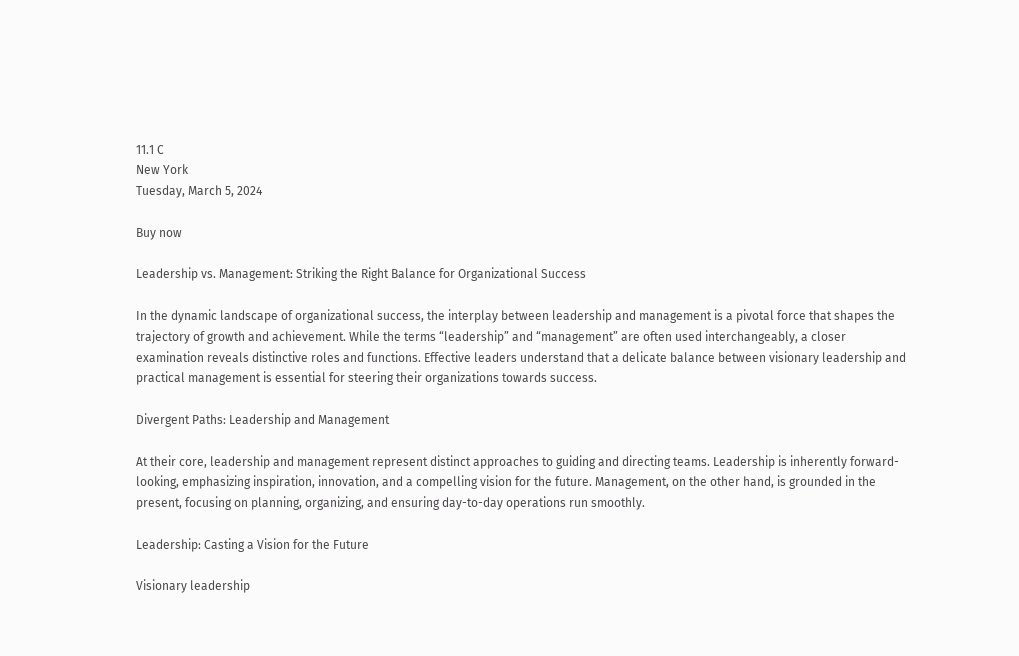11.1 C
New York
Tuesday, March 5, 2024

Buy now

Leadership vs. Management: Striking the Right Balance for Organizational Success

In the dynamic landscape of organizational success, the interplay between leadership and management is a pivotal force that shapes the trajectory of growth and achievement. While the terms “leadership” and “management” are often used interchangeably, a closer examination reveals distinctive roles and functions. Effective leaders understand that a delicate balance between visionary leadership and practical management is essential for steering their organizations towards success.

Divergent Paths: Leadership and Management

At their core, leadership and management represent distinct approaches to guiding and directing teams. Leadership is inherently forward-looking, emphasizing inspiration, innovation, and a compelling vision for the future. Management, on the other hand, is grounded in the present, focusing on planning, organizing, and ensuring day-to-day operations run smoothly.

Leadership: Casting a Vision for the Future

Visionary leadership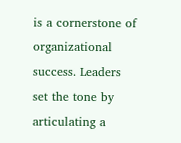is a cornerstone of organizational success. Leaders set the tone by articulating a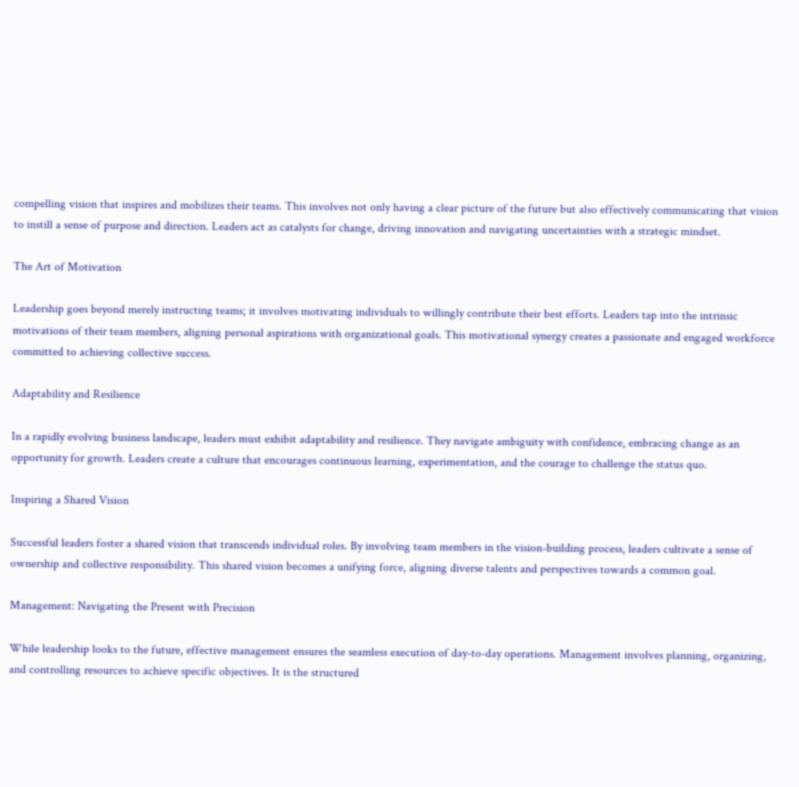compelling vision that inspires and mobilizes their teams. This involves not only having a clear picture of the future but also effectively communicating that vision to instill a sense of purpose and direction. Leaders act as catalysts for change, driving innovation and navigating uncertainties with a strategic mindset.

The Art of Motivation

Leadership goes beyond merely instructing teams; it involves motivating individuals to willingly contribute their best efforts. Leaders tap into the intrinsic motivations of their team members, aligning personal aspirations with organizational goals. This motivational synergy creates a passionate and engaged workforce committed to achieving collective success.

Adaptability and Resilience

In a rapidly evolving business landscape, leaders must exhibit adaptability and resilience. They navigate ambiguity with confidence, embracing change as an opportunity for growth. Leaders create a culture that encourages continuous learning, experimentation, and the courage to challenge the status quo.

Inspiring a Shared Vision

Successful leaders foster a shared vision that transcends individual roles. By involving team members in the vision-building process, leaders cultivate a sense of ownership and collective responsibility. This shared vision becomes a unifying force, aligning diverse talents and perspectives towards a common goal.

Management: Navigating the Present with Precision

While leadership looks to the future, effective management ensures the seamless execution of day-to-day operations. Management involves planning, organizing, and controlling resources to achieve specific objectives. It is the structured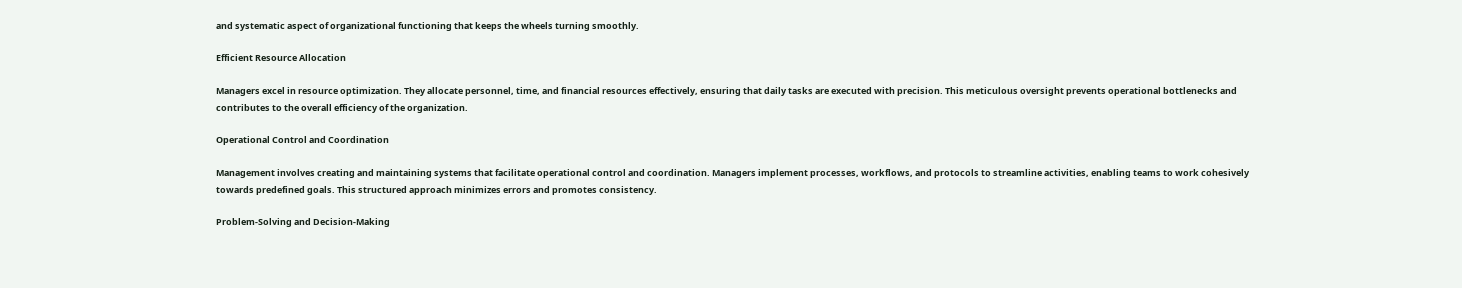and systematic aspect of organizational functioning that keeps the wheels turning smoothly.

Efficient Resource Allocation

Managers excel in resource optimization. They allocate personnel, time, and financial resources effectively, ensuring that daily tasks are executed with precision. This meticulous oversight prevents operational bottlenecks and contributes to the overall efficiency of the organization.

Operational Control and Coordination

Management involves creating and maintaining systems that facilitate operational control and coordination. Managers implement processes, workflows, and protocols to streamline activities, enabling teams to work cohesively towards predefined goals. This structured approach minimizes errors and promotes consistency.

Problem-Solving and Decision-Making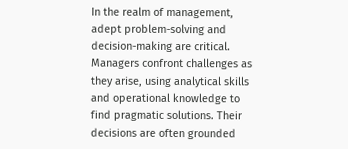In the realm of management, adept problem-solving and decision-making are critical. Managers confront challenges as they arise, using analytical skills and operational knowledge to find pragmatic solutions. Their decisions are often grounded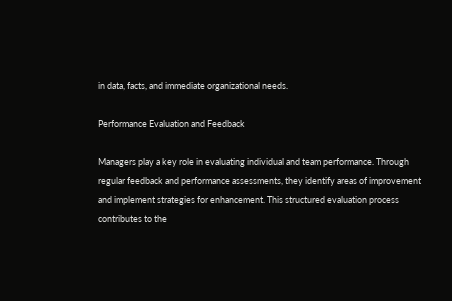in data, facts, and immediate organizational needs.

Performance Evaluation and Feedback

Managers play a key role in evaluating individual and team performance. Through regular feedback and performance assessments, they identify areas of improvement and implement strategies for enhancement. This structured evaluation process contributes to the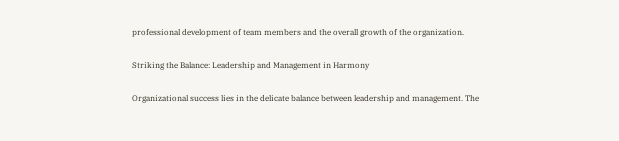professional development of team members and the overall growth of the organization.

Striking the Balance: Leadership and Management in Harmony

Organizational success lies in the delicate balance between leadership and management. The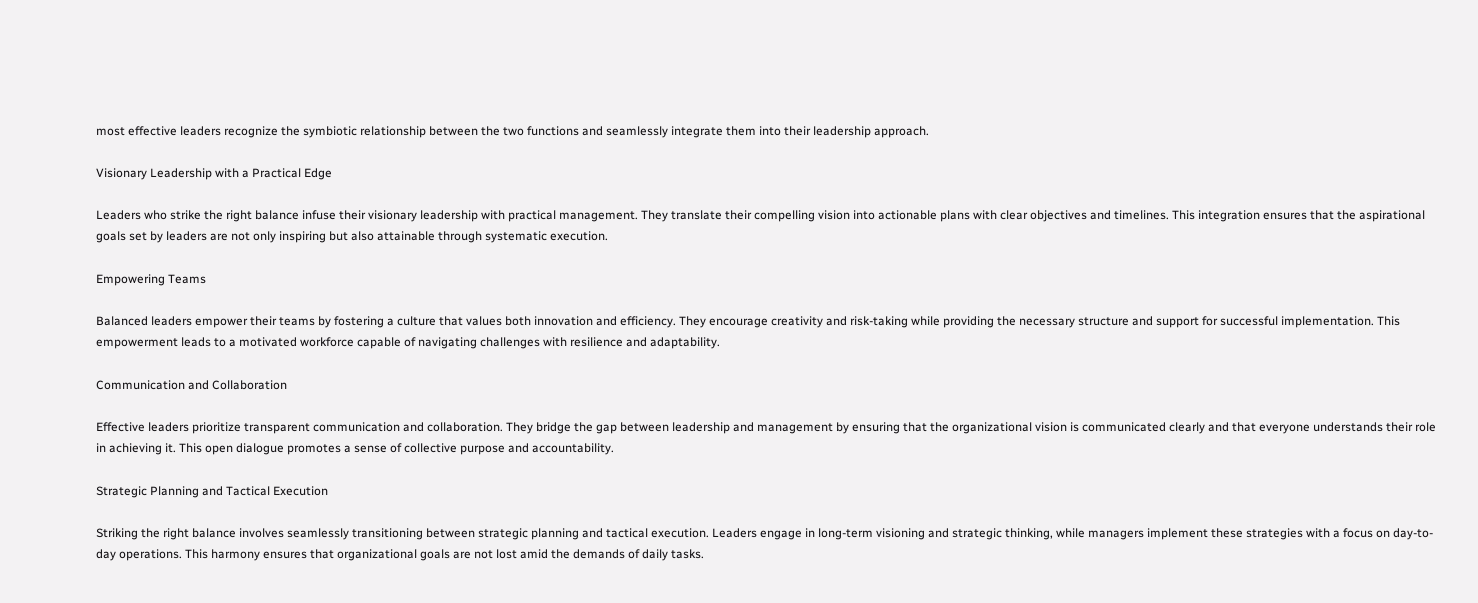most effective leaders recognize the symbiotic relationship between the two functions and seamlessly integrate them into their leadership approach.

Visionary Leadership with a Practical Edge

Leaders who strike the right balance infuse their visionary leadership with practical management. They translate their compelling vision into actionable plans with clear objectives and timelines. This integration ensures that the aspirational goals set by leaders are not only inspiring but also attainable through systematic execution.

Empowering Teams

Balanced leaders empower their teams by fostering a culture that values both innovation and efficiency. They encourage creativity and risk-taking while providing the necessary structure and support for successful implementation. This empowerment leads to a motivated workforce capable of navigating challenges with resilience and adaptability.

Communication and Collaboration

Effective leaders prioritize transparent communication and collaboration. They bridge the gap between leadership and management by ensuring that the organizational vision is communicated clearly and that everyone understands their role in achieving it. This open dialogue promotes a sense of collective purpose and accountability.

Strategic Planning and Tactical Execution

Striking the right balance involves seamlessly transitioning between strategic planning and tactical execution. Leaders engage in long-term visioning and strategic thinking, while managers implement these strategies with a focus on day-to-day operations. This harmony ensures that organizational goals are not lost amid the demands of daily tasks.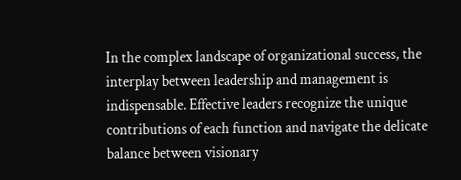In the complex landscape of organizational success, the interplay between leadership and management is indispensable. Effective leaders recognize the unique contributions of each function and navigate the delicate balance between visionary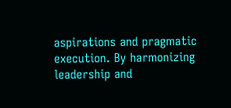aspirations and pragmatic execution. By harmonizing leadership and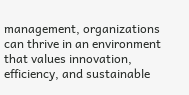management, organizations can thrive in an environment that values innovation, efficiency, and sustainable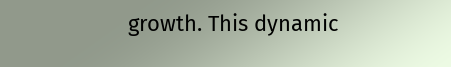growth. This dynamic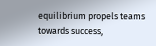equilibrium propels teams towards success,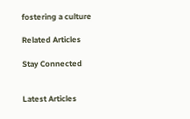fostering a culture

Related Articles

Stay Connected


Latest Articles